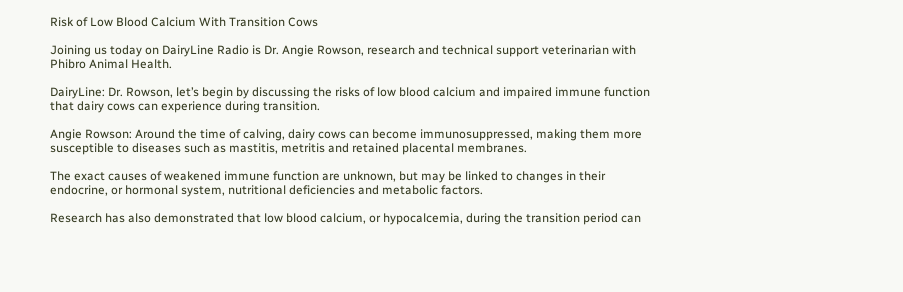Risk of Low Blood Calcium With Transition Cows

Joining us today on DairyLine Radio is Dr. Angie Rowson, research and technical support veterinarian with Phibro Animal Health.

DairyLine: Dr. Rowson, let’s begin by discussing the risks of low blood calcium and impaired immune function that dairy cows can experience during transition.

Angie Rowson: Around the time of calving, dairy cows can become immunosuppressed, making them more susceptible to diseases such as mastitis, metritis and retained placental membranes.

The exact causes of weakened immune function are unknown, but may be linked to changes in their endocrine, or hormonal system, nutritional deficiencies and metabolic factors.

Research has also demonstrated that low blood calcium, or hypocalcemia, during the transition period can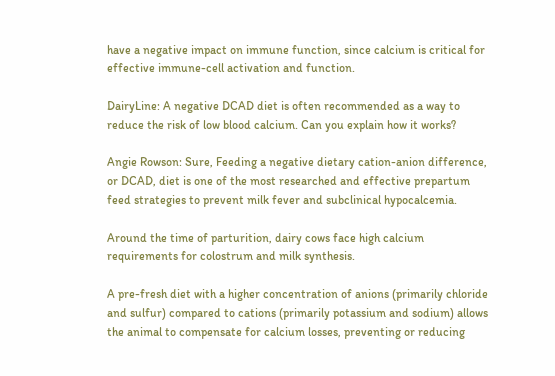have a negative impact on immune function, since calcium is critical for effective immune-cell activation and function.

DairyLine: A negative DCAD diet is often recommended as a way to reduce the risk of low blood calcium. Can you explain how it works?

Angie Rowson: Sure, Feeding a negative dietary cation-anion difference, or DCAD, diet is one of the most researched and effective prepartum feed strategies to prevent milk fever and subclinical hypocalcemia.

Around the time of parturition, dairy cows face high calcium requirements for colostrum and milk synthesis.

A pre-fresh diet with a higher concentration of anions (primarily chloride and sulfur) compared to cations (primarily potassium and sodium) allows the animal to compensate for calcium losses, preventing or reducing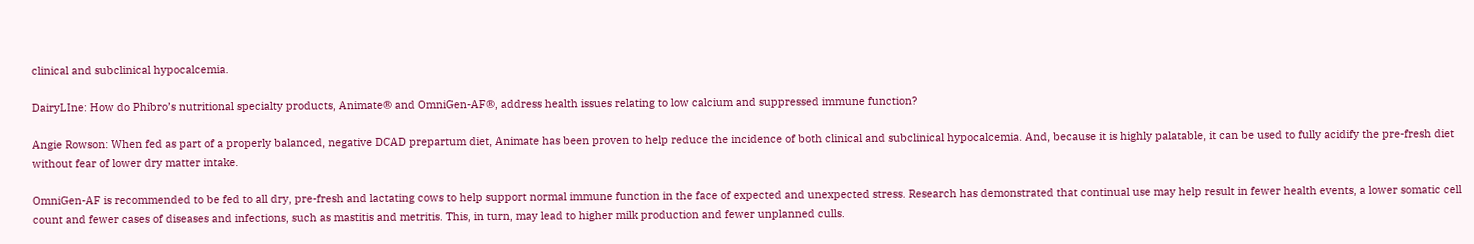clinical and subclinical hypocalcemia.

DairyLIne: How do Phibro’s nutritional specialty products, Animate® and OmniGen-AF®, address health issues relating to low calcium and suppressed immune function?

Angie Rowson: When fed as part of a properly balanced, negative DCAD prepartum diet, Animate has been proven to help reduce the incidence of both clinical and subclinical hypocalcemia. And, because it is highly palatable, it can be used to fully acidify the pre-fresh diet without fear of lower dry matter intake.

OmniGen-AF is recommended to be fed to all dry, pre-fresh and lactating cows to help support normal immune function in the face of expected and unexpected stress. Research has demonstrated that continual use may help result in fewer health events, a lower somatic cell count and fewer cases of diseases and infections, such as mastitis and metritis. This, in turn, may lead to higher milk production and fewer unplanned culls.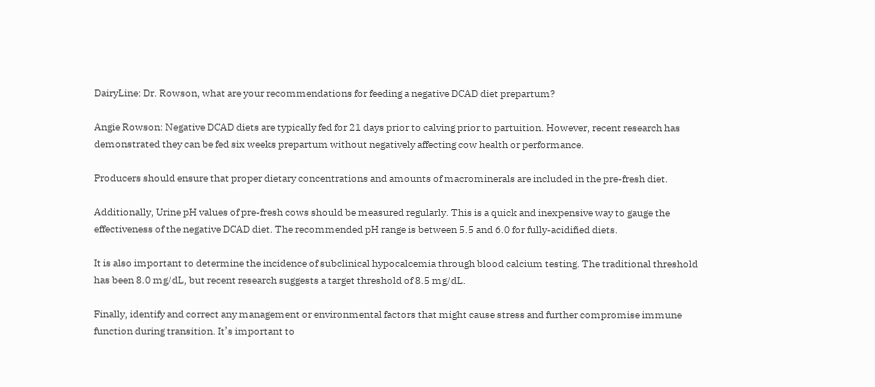DairyLine: Dr. Rowson, what are your recommendations for feeding a negative DCAD diet prepartum?

Angie Rowson: Negative DCAD diets are typically fed for 21 days prior to calving prior to partuition. However, recent research has demonstrated they can be fed six weeks prepartum without negatively affecting cow health or performance.

Producers should ensure that proper dietary concentrations and amounts of macrominerals are included in the pre-fresh diet.

Additionally, Urine pH values of pre-fresh cows should be measured regularly. This is a quick and inexpensive way to gauge the effectiveness of the negative DCAD diet. The recommended pH range is between 5.5 and 6.0 for fully-acidified diets.

It is also important to determine the incidence of subclinical hypocalcemia through blood calcium testing. The traditional threshold has been 8.0 mg/dL, but recent research suggests a target threshold of 8.5 mg/dL.

Finally, identify and correct any management or environmental factors that might cause stress and further compromise immune function during transition. It’s important to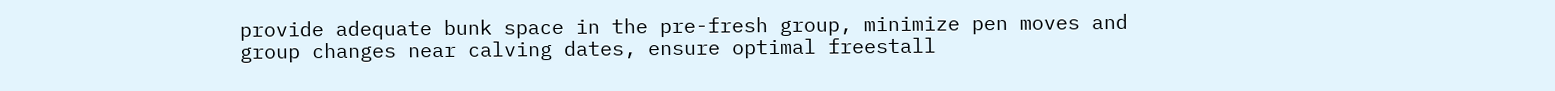provide adequate bunk space in the pre-fresh group, minimize pen moves and group changes near calving dates, ensure optimal freestall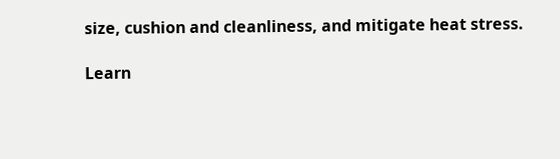size, cushion and cleanliness, and mitigate heat stress.

Learn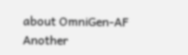about OmniGen-AF
Another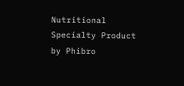Nutritional Specialty Product by Phibro